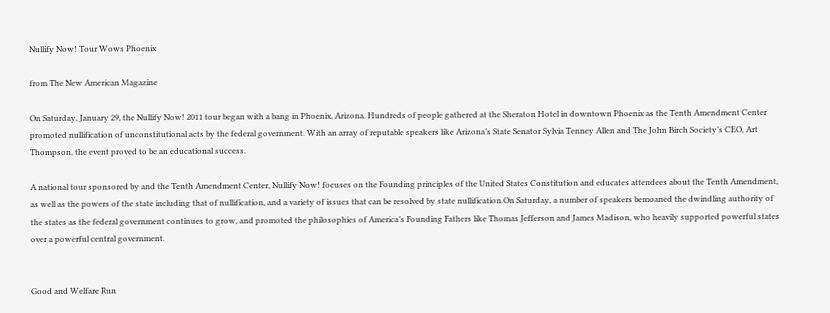Nullify Now! Tour Wows Phoenix

from The New American Magazine

On Saturday, January 29, the Nullify Now! 2011 tour began with a bang in Phoenix, Arizona. Hundreds of people gathered at the Sheraton Hotel in downtown Phoenix as the Tenth Amendment Center promoted nullification of unconstitutional acts by the federal government. With an array of reputable speakers like Arizona’s State Senator Sylvia Tenney Allen and The John Birch Society’s CEO, Art Thompson, the event proved to be an educational success.

A national tour sponsored by and the Tenth Amendment Center, Nullify Now! focuses on the Founding principles of the United States Constitution and educates attendees about the Tenth Amendment, as well as the powers of the state including that of nullification, and a variety of issues that can be resolved by state nullification.On Saturday, a number of speakers bemoaned the dwindling authority of the states as the federal government continues to grow, and promoted the philosophies of America’s Founding Fathers like Thomas Jefferson and James Madison, who heavily supported powerful states over a powerful central government.


Good and Welfare Run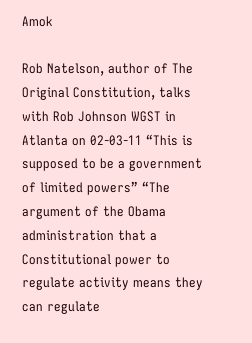Amok

Rob Natelson, author of The Original Constitution, talks with Rob Johnson WGST in Atlanta on 02-03-11 “This is supposed to be a government of limited powers” “The argument of the Obama administration that a Constitutional power to regulate activity means they can regulate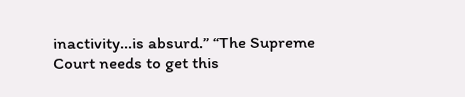inactivity…is absurd.” “The Supreme Court needs to get this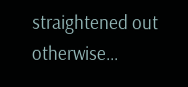straightened out otherwise…